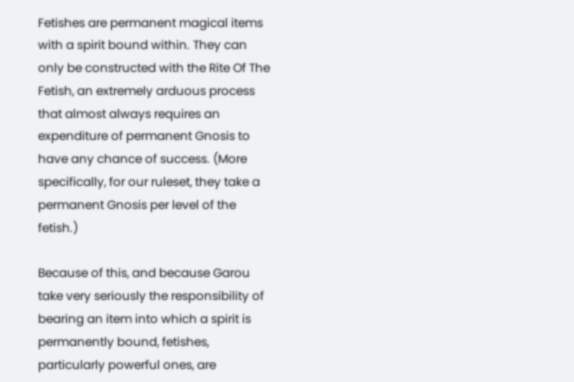Fetishes are permanent magical items with a spirit bound within. They can only be constructed with the Rite Of The Fetish, an extremely arduous process that almost always requires an expenditure of permanent Gnosis to have any chance of success. (More specifically, for our ruleset, they take a permanent Gnosis per level of the fetish.)

Because of this, and because Garou take very seriously the responsibility of bearing an item into which a spirit is permanently bound, fetishes, particularly powerful ones, are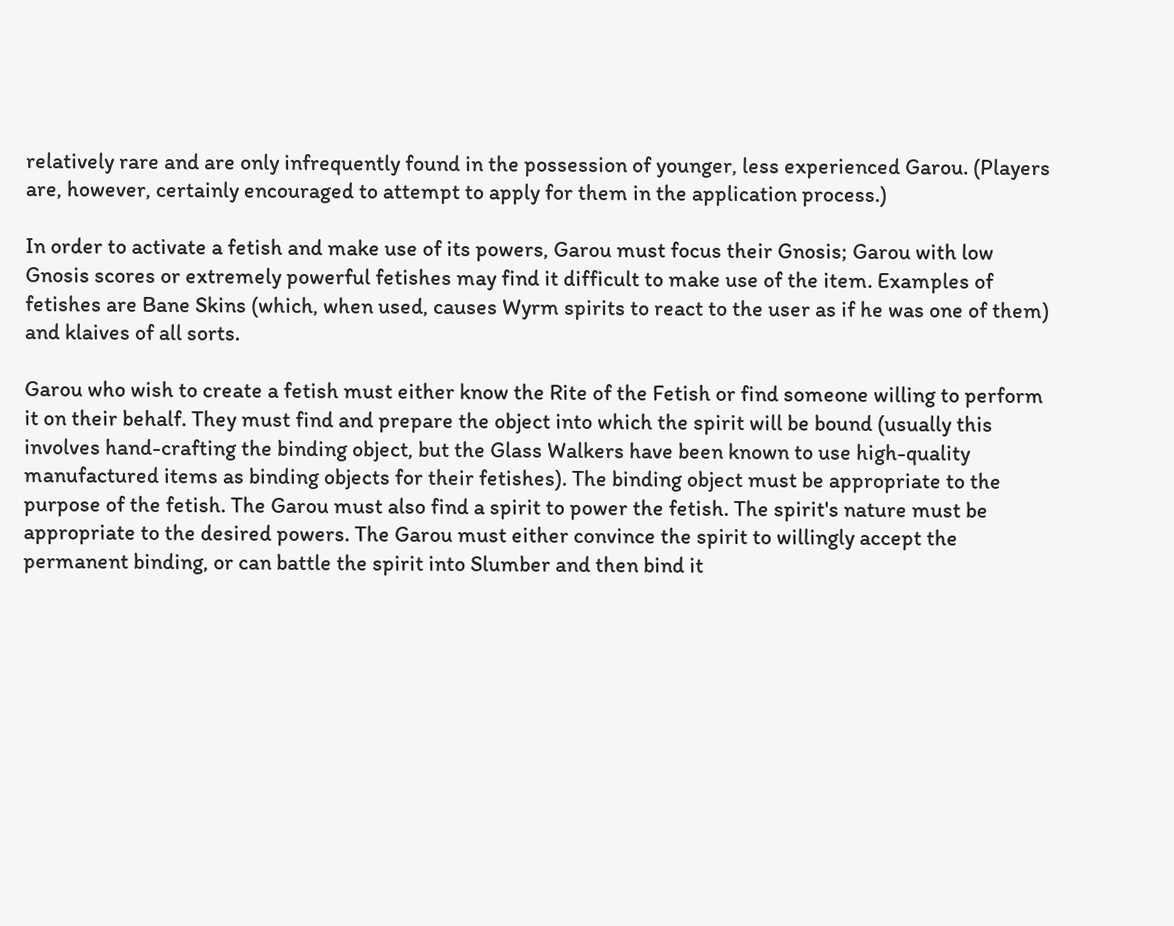relatively rare and are only infrequently found in the possession of younger, less experienced Garou. (Players are, however, certainly encouraged to attempt to apply for them in the application process.)

In order to activate a fetish and make use of its powers, Garou must focus their Gnosis; Garou with low Gnosis scores or extremely powerful fetishes may find it difficult to make use of the item. Examples of fetishes are Bane Skins (which, when used, causes Wyrm spirits to react to the user as if he was one of them) and klaives of all sorts.

Garou who wish to create a fetish must either know the Rite of the Fetish or find someone willing to perform it on their behalf. They must find and prepare the object into which the spirit will be bound (usually this involves hand-crafting the binding object, but the Glass Walkers have been known to use high-quality manufactured items as binding objects for their fetishes). The binding object must be appropriate to the purpose of the fetish. The Garou must also find a spirit to power the fetish. The spirit's nature must be appropriate to the desired powers. The Garou must either convince the spirit to willingly accept the permanent binding, or can battle the spirit into Slumber and then bind it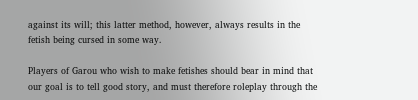against its will; this latter method, however, always results in the fetish being cursed in some way.

Players of Garou who wish to make fetishes should bear in mind that our goal is to tell good story, and must therefore roleplay through the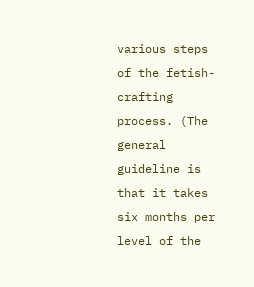various steps of the fetish-crafting process. (The general guideline is that it takes six months per level of the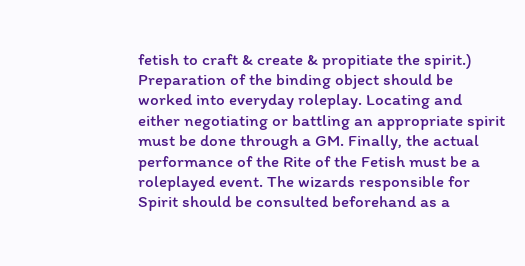fetish to craft & create & propitiate the spirit.) Preparation of the binding object should be worked into everyday roleplay. Locating and either negotiating or battling an appropriate spirit must be done through a GM. Finally, the actual performance of the Rite of the Fetish must be a roleplayed event. The wizards responsible for Spirit should be consulted beforehand as a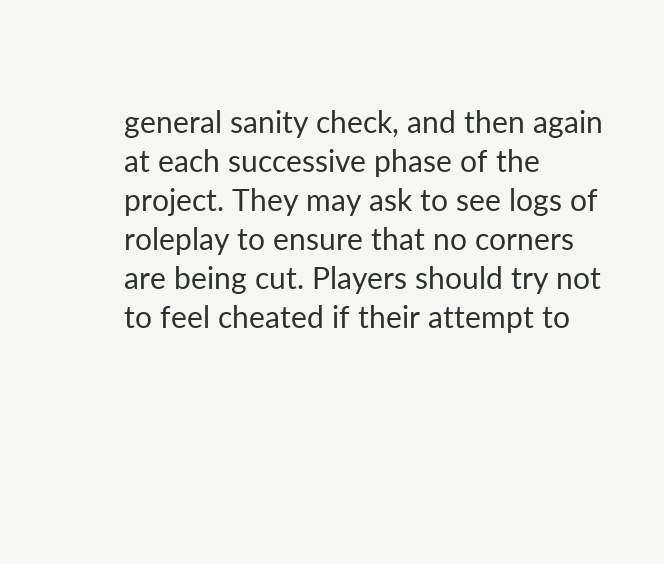general sanity check, and then again at each successive phase of the project. They may ask to see logs of roleplay to ensure that no corners are being cut. Players should try not to feel cheated if their attempt to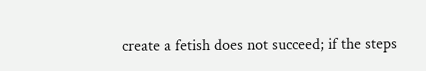create a fetish does not succeed; if the steps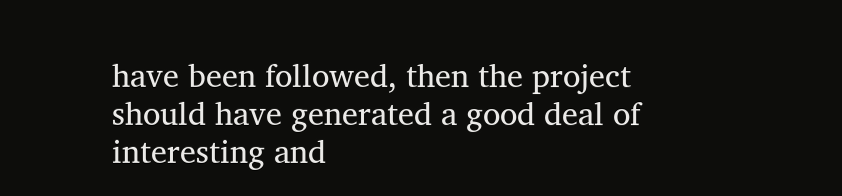have been followed, then the project should have generated a good deal of interesting and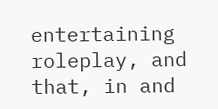entertaining roleplay, and that, in and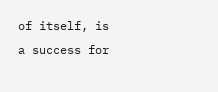of itself, is a success for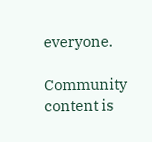everyone.

Community content is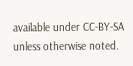available under CC-BY-SA unless otherwise noted.